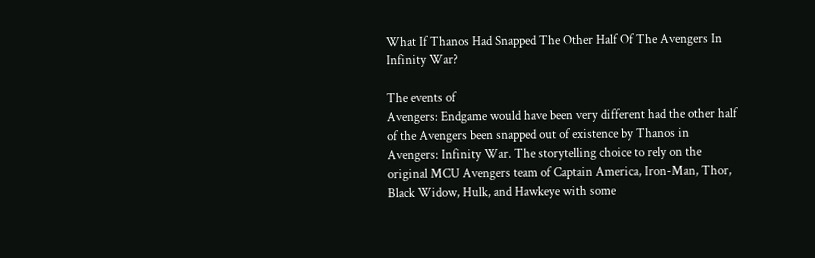What If Thanos Had Snapped The Other Half Of The Avengers In Infinity War?

The events of
Avengers: Endgame would have been very different had the other half of the Avengers been snapped out of existence by Thanos in
Avengers: Infinity War. The storytelling choice to rely on the original MCU Avengers team of Captain America, Iron-Man, Thor, Black Widow, Hulk, and Hawkeye with some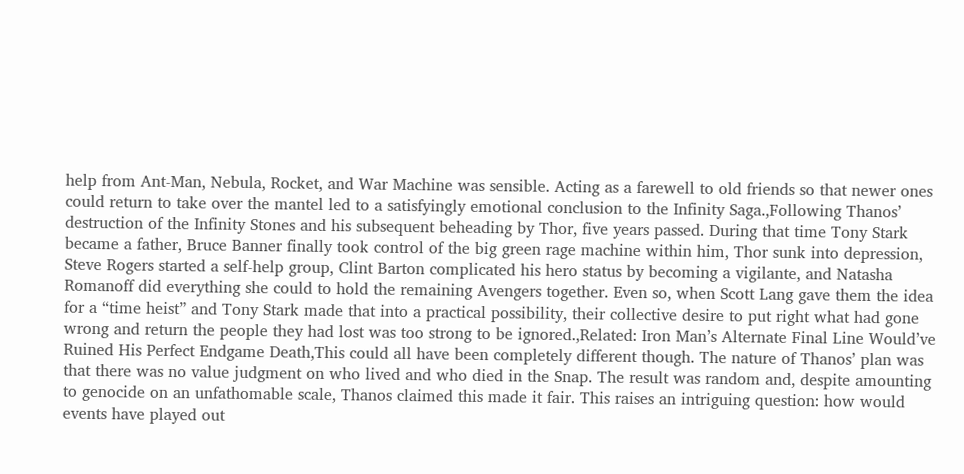help from Ant-Man, Nebula, Rocket, and War Machine was sensible. Acting as a farewell to old friends so that newer ones could return to take over the mantel led to a satisfyingly emotional conclusion to the Infinity Saga.,Following Thanos’ destruction of the Infinity Stones and his subsequent beheading by Thor, five years passed. During that time Tony Stark became a father, Bruce Banner finally took control of the big green rage machine within him, Thor sunk into depression, Steve Rogers started a self-help group, Clint Barton complicated his hero status by becoming a vigilante, and Natasha Romanoff did everything she could to hold the remaining Avengers together. Even so, when Scott Lang gave them the idea for a “time heist” and Tony Stark made that into a practical possibility, their collective desire to put right what had gone wrong and return the people they had lost was too strong to be ignored.,Related: Iron Man’s Alternate Final Line Would’ve Ruined His Perfect Endgame Death,This could all have been completely different though. The nature of Thanos’ plan was that there was no value judgment on who lived and who died in the Snap. The result was random and, despite amounting to genocide on an unfathomable scale, Thanos claimed this made it fair. This raises an intriguing question: how would events have played out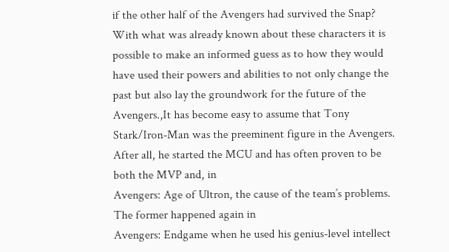if the other half of the Avengers had survived the Snap? With what was already known about these characters it is possible to make an informed guess as to how they would have used their powers and abilities to not only change the past but also lay the groundwork for the future of the Avengers.,It has become easy to assume that Tony Stark/Iron-Man was the preeminent figure in the Avengers. After all, he started the MCU and has often proven to be both the MVP and, in
Avengers: Age of Ultron, the cause of the team’s problems. The former happened again in
Avengers: Endgame when he used his genius-level intellect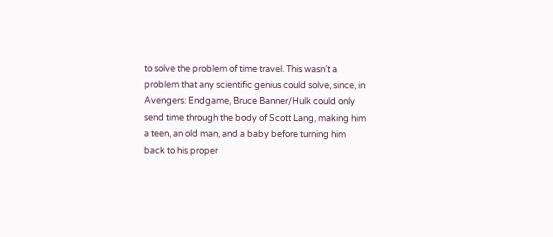to solve the problem of time travel. This wasn’t a problem that any scientific genius could solve, since, in
Avengers: Endgame, Bruce Banner/Hulk could only send time through the body of Scott Lang, making him a teen, an old man, and a baby before turning him back to his proper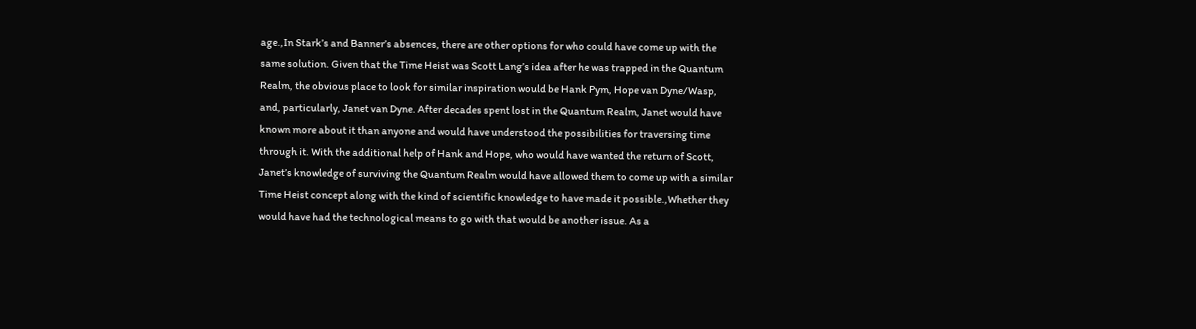age.,In Stark’s and Banner’s absences, there are other options for who could have come up with the same solution. Given that the Time Heist was Scott Lang’s idea after he was trapped in the Quantum Realm, the obvious place to look for similar inspiration would be Hank Pym, Hope van Dyne/Wasp, and, particularly, Janet van Dyne. After decades spent lost in the Quantum Realm, Janet would have known more about it than anyone and would have understood the possibilities for traversing time through it. With the additional help of Hank and Hope, who would have wanted the return of Scott, Janet’s knowledge of surviving the Quantum Realm would have allowed them to come up with a similar Time Heist concept along with the kind of scientific knowledge to have made it possible.,Whether they would have had the technological means to go with that would be another issue. As a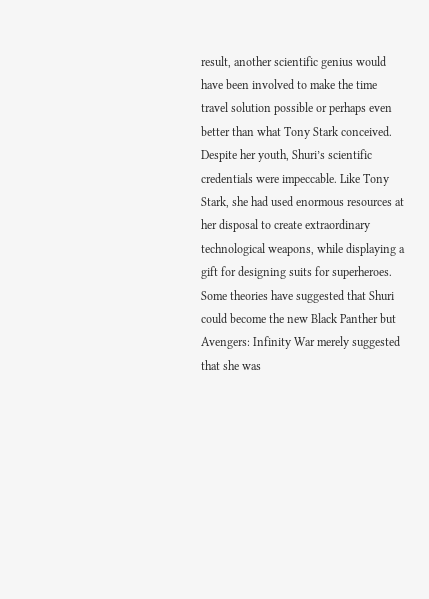result, another scientific genius would have been involved to make the time travel solution possible or perhaps even better than what Tony Stark conceived. Despite her youth, Shuri’s scientific credentials were impeccable. Like Tony Stark, she had used enormous resources at her disposal to create extraordinary technological weapons, while displaying a gift for designing suits for superheroes. Some theories have suggested that Shuri could become the new Black Panther but
Avengers: Infinity War merely suggested that she was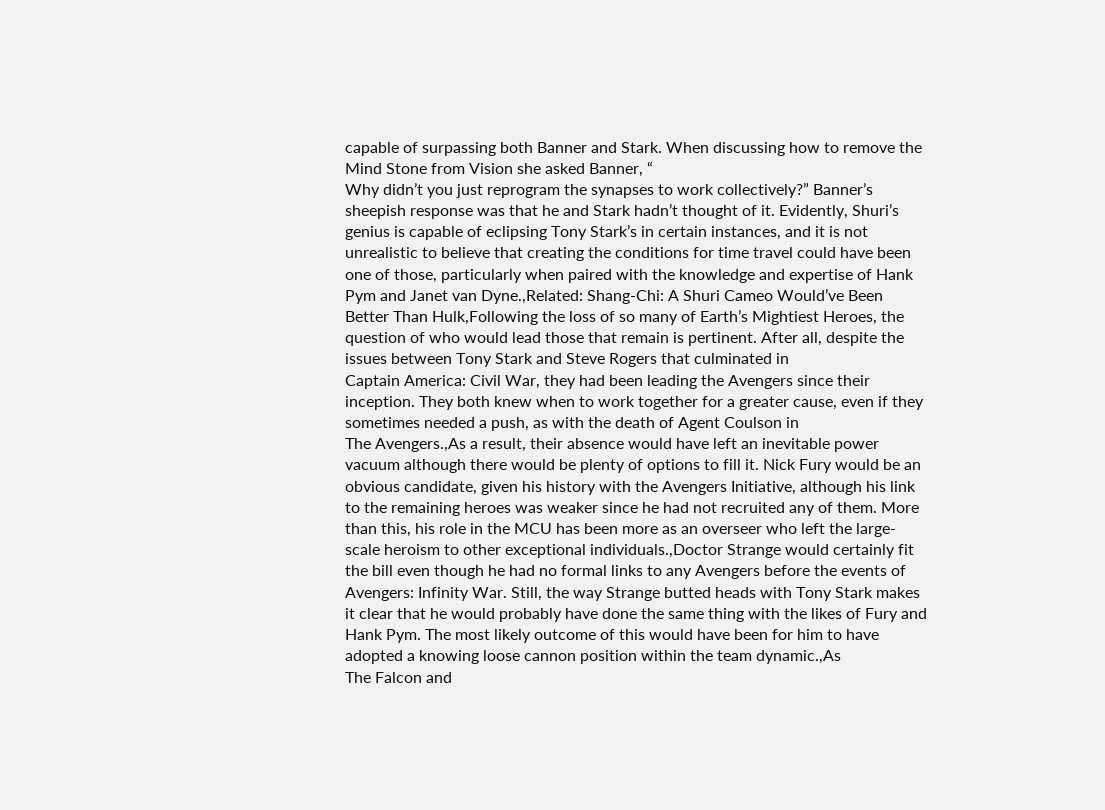capable of surpassing both Banner and Stark. When discussing how to remove the Mind Stone from Vision she asked Banner, “
Why didn’t you just reprogram the synapses to work collectively?” Banner’s sheepish response was that he and Stark hadn’t thought of it. Evidently, Shuri’s genius is capable of eclipsing Tony Stark’s in certain instances, and it is not unrealistic to believe that creating the conditions for time travel could have been one of those, particularly when paired with the knowledge and expertise of Hank Pym and Janet van Dyne.,Related: Shang-Chi: A Shuri Cameo Would’ve Been Better Than Hulk,Following the loss of so many of Earth’s Mightiest Heroes, the question of who would lead those that remain is pertinent. After all, despite the issues between Tony Stark and Steve Rogers that culminated in
Captain America: Civil War, they had been leading the Avengers since their inception. They both knew when to work together for a greater cause, even if they sometimes needed a push, as with the death of Agent Coulson in
The Avengers.,As a result, their absence would have left an inevitable power vacuum although there would be plenty of options to fill it. Nick Fury would be an obvious candidate, given his history with the Avengers Initiative, although his link to the remaining heroes was weaker since he had not recruited any of them. More than this, his role in the MCU has been more as an overseer who left the large-scale heroism to other exceptional individuals.,Doctor Strange would certainly fit the bill even though he had no formal links to any Avengers before the events of
Avengers: Infinity War. Still, the way Strange butted heads with Tony Stark makes it clear that he would probably have done the same thing with the likes of Fury and Hank Pym. The most likely outcome of this would have been for him to have adopted a knowing loose cannon position within the team dynamic.,As
The Falcon and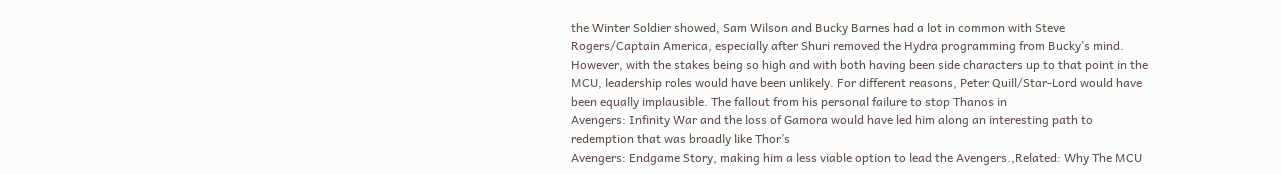the Winter Soldier showed, Sam Wilson and Bucky Barnes had a lot in common with Steve Rogers/Captain America, especially after Shuri removed the Hydra programming from Bucky’s mind. However, with the stakes being so high and with both having been side characters up to that point in the MCU, leadership roles would have been unlikely. For different reasons, Peter Quill/Star-Lord would have been equally implausible. The fallout from his personal failure to stop Thanos in
Avengers: Infinity War and the loss of Gamora would have led him along an interesting path to redemption that was broadly like Thor’s
Avengers: Endgame Story, making him a less viable option to lead the Avengers.,Related: Why The MCU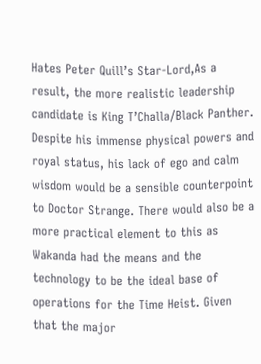Hates Peter Quill’s Star-Lord,As a result, the more realistic leadership candidate is King T’Challa/Black Panther. Despite his immense physical powers and royal status, his lack of ego and calm wisdom would be a sensible counterpoint to Doctor Strange. There would also be a more practical element to this as Wakanda had the means and the technology to be the ideal base of operations for the Time Heist. Given that the major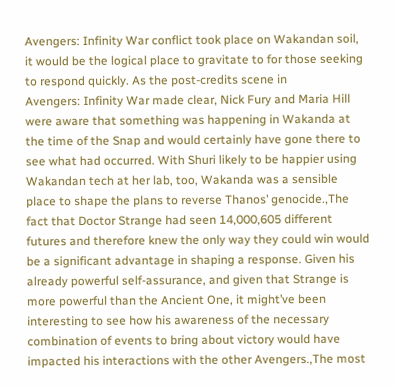Avengers: Infinity War conflict took place on Wakandan soil, it would be the logical place to gravitate to for those seeking to respond quickly. As the post-credits scene in
Avengers: Infinity War made clear, Nick Fury and Maria Hill were aware that something was happening in Wakanda at the time of the Snap and would certainly have gone there to see what had occurred. With Shuri likely to be happier using Wakandan tech at her lab, too, Wakanda was a sensible place to shape the plans to reverse Thanos’ genocide.,The fact that Doctor Strange had seen 14,000,605 different futures and therefore knew the only way they could win would be a significant advantage in shaping a response. Given his already powerful self-assurance, and given that Strange is more powerful than the Ancient One, it might’ve been interesting to see how his awareness of the necessary combination of events to bring about victory would have impacted his interactions with the other Avengers.,The most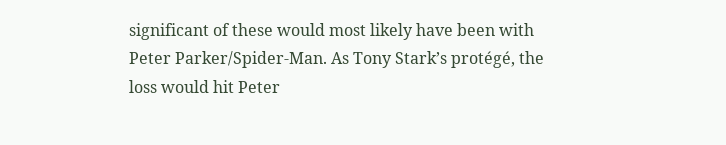significant of these would most likely have been with Peter Parker/Spider-Man. As Tony Stark’s protégé, the loss would hit Peter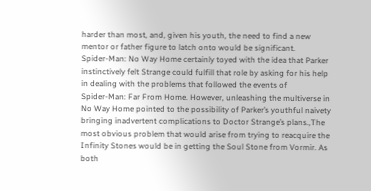harder than most, and, given his youth, the need to find a new mentor or father figure to latch onto would be significant.
Spider-Man: No Way Home certainly toyed with the idea that Parker instinctively felt Strange could fulfill that role by asking for his help in dealing with the problems that followed the events of
Spider-Man: Far From Home. However, unleashing the multiverse in
No Way Home pointed to the possibility of Parker’s youthful naivety bringing inadvertent complications to Doctor Strange’s plans.,The most obvious problem that would arise from trying to reacquire the Infinity Stones would be in getting the Soul Stone from Vormir. As both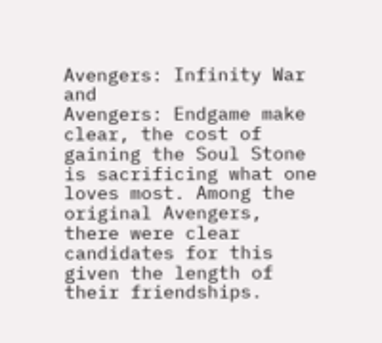Avengers: Infinity War and
Avengers: Endgame make clear, the cost of gaining the Soul Stone is sacrificing what one loves most. Among the original Avengers, there were clear candidates for this given the length of their friendships.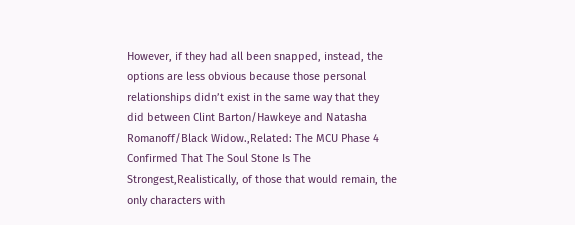However, if they had all been snapped, instead, the options are less obvious because those personal relationships didn’t exist in the same way that they did between Clint Barton/Hawkeye and Natasha Romanoff/Black Widow.,Related: The MCU Phase 4 Confirmed That The Soul Stone Is The Strongest,Realistically, of those that would remain, the only characters with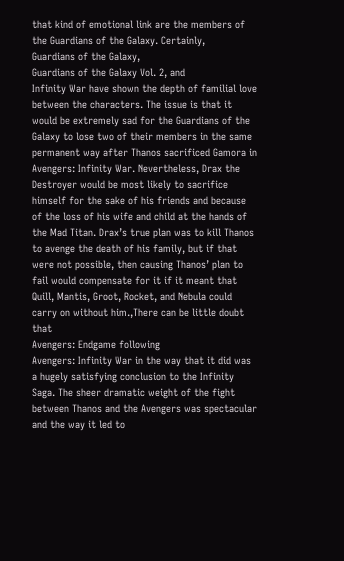that kind of emotional link are the members of the Guardians of the Galaxy. Certainly,
Guardians of the Galaxy,
Guardians of the Galaxy Vol. 2, and
Infinity War have shown the depth of familial love between the characters. The issue is that it would be extremely sad for the Guardians of the Galaxy to lose two of their members in the same permanent way after Thanos sacrificed Gamora in
Avengers: Infinity War. Nevertheless, Drax the Destroyer would be most likely to sacrifice himself for the sake of his friends and because of the loss of his wife and child at the hands of the Mad Titan. Drax’s true plan was to kill Thanos to avenge the death of his family, but if that were not possible, then causing Thanos’ plan to fail would compensate for it if it meant that Quill, Mantis, Groot, Rocket, and Nebula could carry on without him.,There can be little doubt that
Avengers: Endgame following
Avengers: Infinity War in the way that it did was a hugely satisfying conclusion to the Infinity Saga. The sheer dramatic weight of the fight between Thanos and the Avengers was spectacular and the way it led to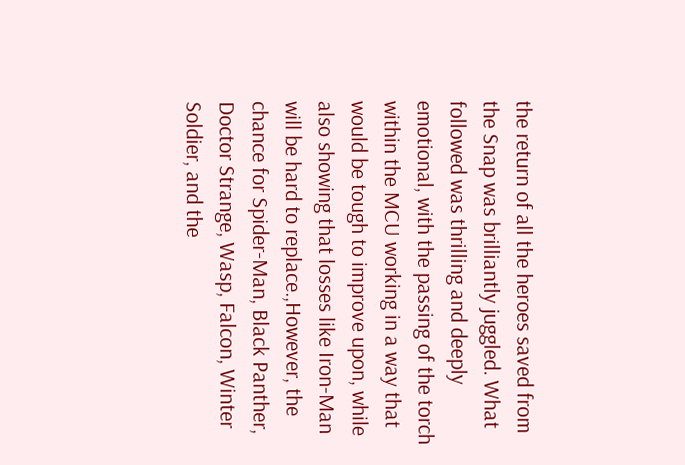the return of all the heroes saved from the Snap was brilliantly juggled. What followed was thrilling and deeply emotional, with the passing of the torch within the MCU working in a way that would be tough to improve upon, while also showing that losses like Iron-Man will be hard to replace.,However, the chance for Spider-Man, Black Panther, Doctor Strange, Wasp, Falcon, Winter Soldier, and the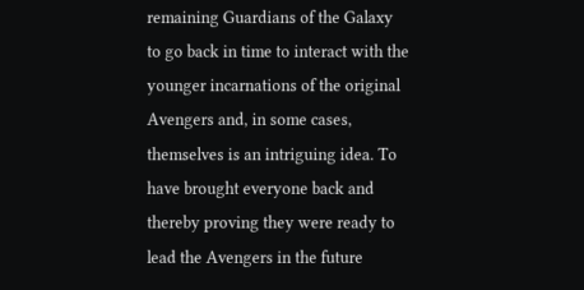remaining Guardians of the Galaxy to go back in time to interact with the younger incarnations of the original Avengers and, in some cases, themselves is an intriguing idea. To have brought everyone back and thereby proving they were ready to lead the Avengers in the future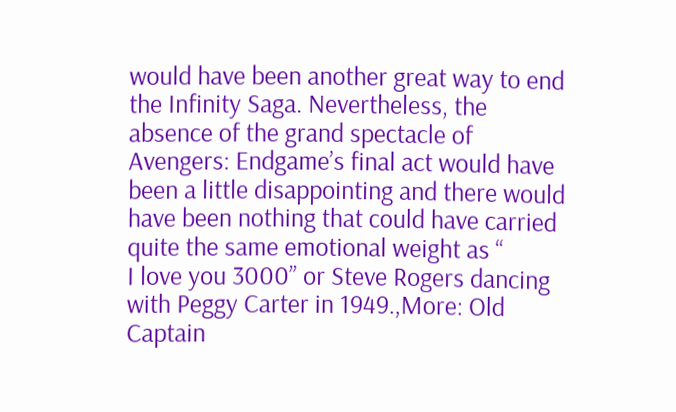would have been another great way to end the Infinity Saga. Nevertheless, the absence of the grand spectacle of
Avengers: Endgame’s final act would have been a little disappointing and there would have been nothing that could have carried quite the same emotional weight as “
I love you 3000” or Steve Rogers dancing with Peggy Carter in 1949.,More: Old Captain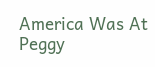America Was At Peggy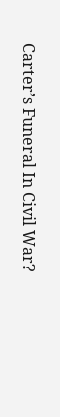Carter’s Funeral In Civil War?